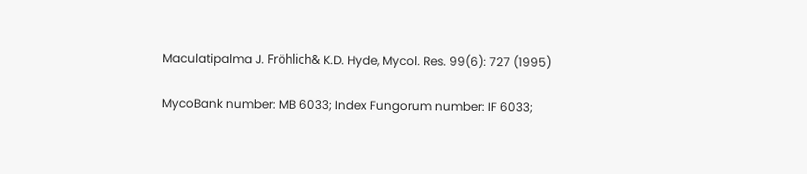Maculatipalma J. Fröhlich& K.D. Hyde, Mycol. Res. 99(6): 727 (1995)

MycoBank number: MB 6033; Index Fungorum number: IF 6033;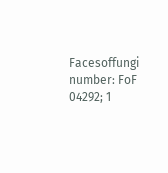Facesoffungi number: FoF 04292; 1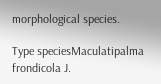morphological species.

Type speciesMaculatipalma frondicola J.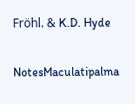Fröhl. & K.D. Hyde

NotesMaculatipalma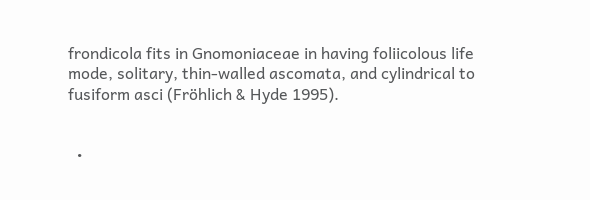frondicola fits in Gnomoniaceae in having foliicolous life mode, solitary, thin-walled ascomata, and cylindrical to fusiform asci (Fröhlich & Hyde 1995).


  •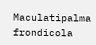Maculatipalma frondicola